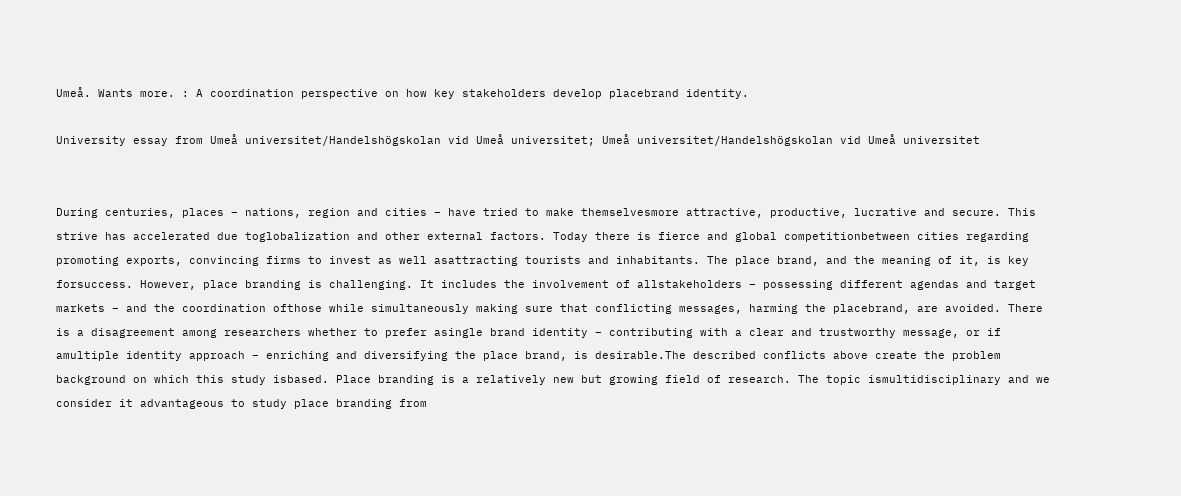Umeå. Wants more. : A coordination perspective on how key stakeholders develop placebrand identity.

University essay from Umeå universitet/Handelshögskolan vid Umeå universitet; Umeå universitet/Handelshögskolan vid Umeå universitet


During centuries, places – nations, region and cities – have tried to make themselvesmore attractive, productive, lucrative and secure. This strive has accelerated due toglobalization and other external factors. Today there is fierce and global competitionbetween cities regarding promoting exports, convincing firms to invest as well asattracting tourists and inhabitants. The place brand, and the meaning of it, is key forsuccess. However, place branding is challenging. It includes the involvement of allstakeholders – possessing different agendas and target markets – and the coordination ofthose while simultaneously making sure that conflicting messages, harming the placebrand, are avoided. There is a disagreement among researchers whether to prefer asingle brand identity – contributing with a clear and trustworthy message, or if amultiple identity approach – enriching and diversifying the place brand, is desirable.The described conflicts above create the problem background on which this study isbased. Place branding is a relatively new but growing field of research. The topic ismultidisciplinary and we consider it advantageous to study place branding from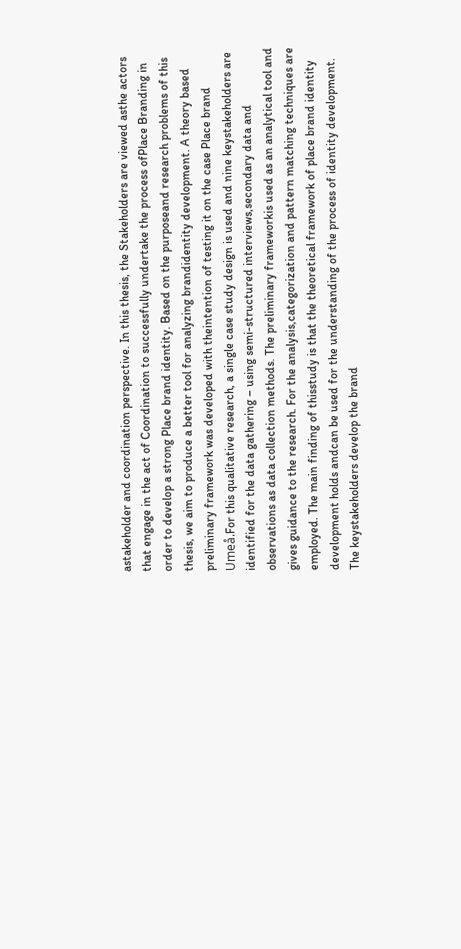astakeholder and coordination perspective. In this thesis, the Stakeholders are viewed asthe actors that engage in the act of Coordination to successfully undertake the process ofPlace Branding in order to develop a strong Place brand identity. Based on the purposeand research problems of this thesis, we aim to produce a better tool for analyzing brandidentity development. A theory based preliminary framework was developed with theintention of testing it on the case Place brand Umeå.For this qualitative research, a single case study design is used and nine keystakeholders are identified for the data gathering – using semi-structured interviews,secondary data and observations as data collection methods. The preliminary frameworkis used as an analytical tool and gives guidance to the research. For the analysis,categorization and pattern matching techniques are employed. The main finding of thisstudy is that the theoretical framework of place brand identity development holds andcan be used for the understanding of the process of identity development. The keystakeholders develop the brand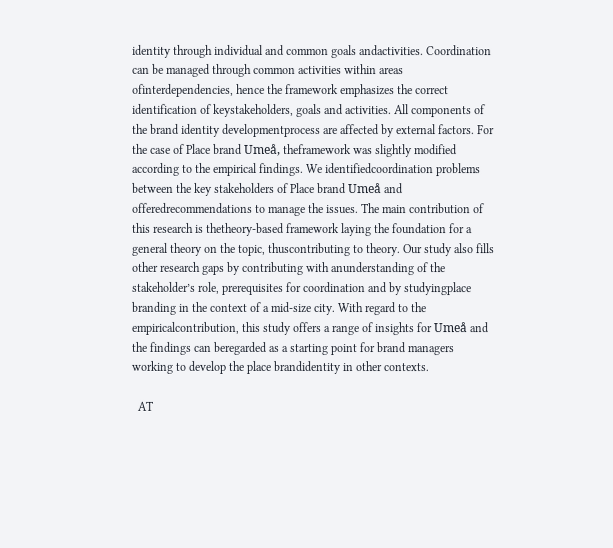identity through individual and common goals andactivities. Coordination can be managed through common activities within areas ofinterdependencies, hence the framework emphasizes the correct identification of keystakeholders, goals and activities. All components of the brand identity developmentprocess are affected by external factors. For the case of Place brand Umeå, theframework was slightly modified according to the empirical findings. We identifiedcoordination problems between the key stakeholders of Place brand Umeå and offeredrecommendations to manage the issues. The main contribution of this research is thetheory-based framework laying the foundation for a general theory on the topic, thuscontributing to theory. Our study also fills other research gaps by contributing with anunderstanding of the stakeholder’s role, prerequisites for coordination and by studyingplace branding in the context of a mid-size city. With regard to the empiricalcontribution, this study offers a range of insights for Umeå and the findings can beregarded as a starting point for brand managers working to develop the place brandidentity in other contexts.

  AT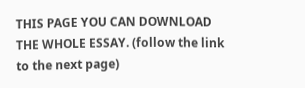THIS PAGE YOU CAN DOWNLOAD THE WHOLE ESSAY. (follow the link to the next page)